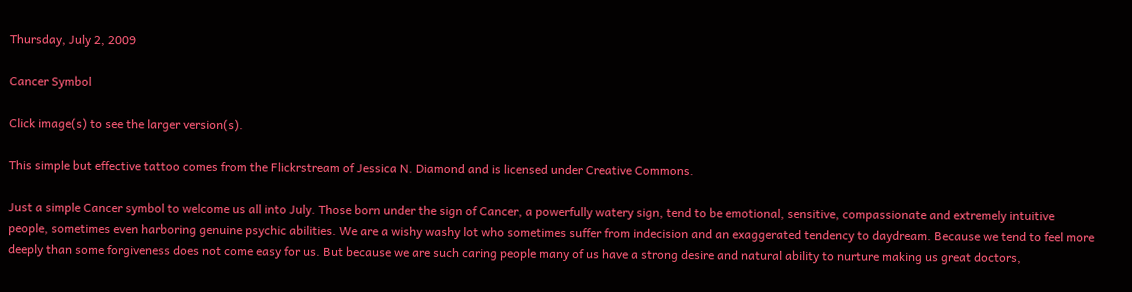Thursday, July 2, 2009

Cancer Symbol

Click image(s) to see the larger version(s).

This simple but effective tattoo comes from the Flickrstream of Jessica N. Diamond and is licensed under Creative Commons.

Just a simple Cancer symbol to welcome us all into July. Those born under the sign of Cancer, a powerfully watery sign, tend to be emotional, sensitive, compassionate and extremely intuitive people, sometimes even harboring genuine psychic abilities. We are a wishy washy lot who sometimes suffer from indecision and an exaggerated tendency to daydream. Because we tend to feel more deeply than some forgiveness does not come easy for us. But because we are such caring people many of us have a strong desire and natural ability to nurture making us great doctors,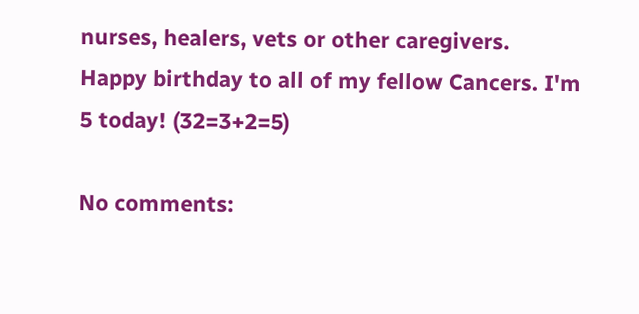nurses, healers, vets or other caregivers. Happy birthday to all of my fellow Cancers. I'm 5 today! (32=3+2=5)

No comments: